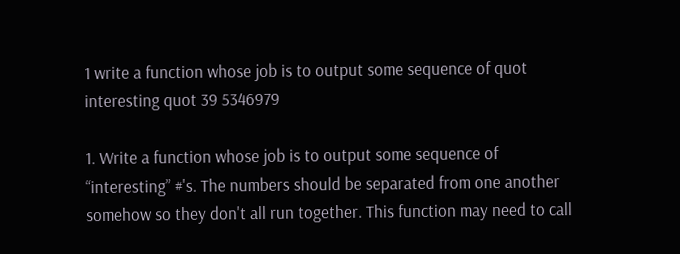1 write a function whose job is to output some sequence of quot interesting quot 39 5346979

1. Write a function whose job is to output some sequence of “interesting” #'s. The numbers should be separated from one another somehow so they don't all run together. This function may need to call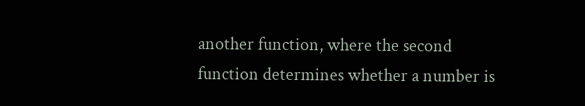another function, where the second function determines whether a number is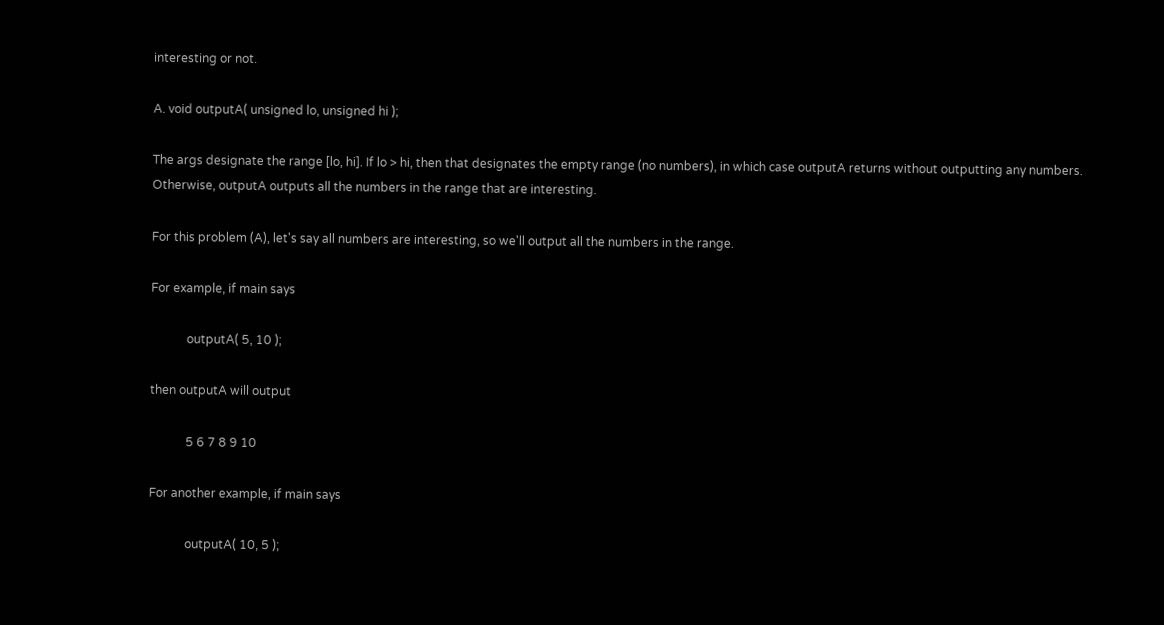interesting or not.

A. void outputA( unsigned lo, unsigned hi );

The args designate the range [lo, hi]. If lo > hi, then that designates the empty range (no numbers), in which case outputA returns without outputting any numbers. Otherwise, outputA outputs all the numbers in the range that are interesting.

For this problem (A), let's say all numbers are interesting, so we'll output all the numbers in the range.

For example, if main says

            outputA( 5, 10 );

then outputA will output

            5 6 7 8 9 10

For another example, if main says

            outputA( 10, 5 );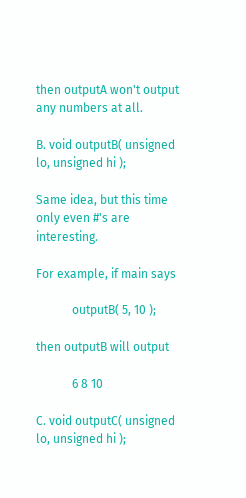then outputA won't output any numbers at all.

B. void outputB( unsigned lo, unsigned hi );

Same idea, but this time only even #'s are interesting.

For example, if main says

            outputB( 5, 10 );

then outputB will output

            6 8 10

C. void outputC( unsigned lo, unsigned hi );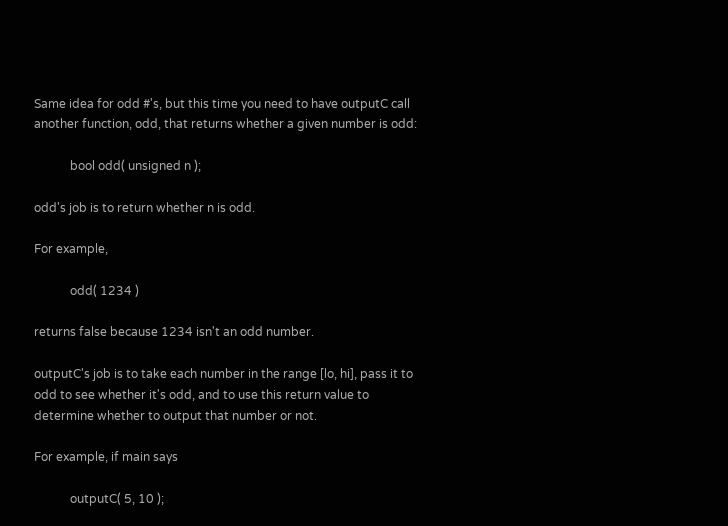Same idea for odd #'s, but this time you need to have outputC call another function, odd, that returns whether a given number is odd:

            bool odd( unsigned n );

odd's job is to return whether n is odd.

For example,

            odd( 1234 )

returns false because 1234 isn't an odd number.

outputC's job is to take each number in the range [lo, hi], pass it to odd to see whether it's odd, and to use this return value to determine whether to output that number or not.

For example, if main says

            outputC( 5, 10 );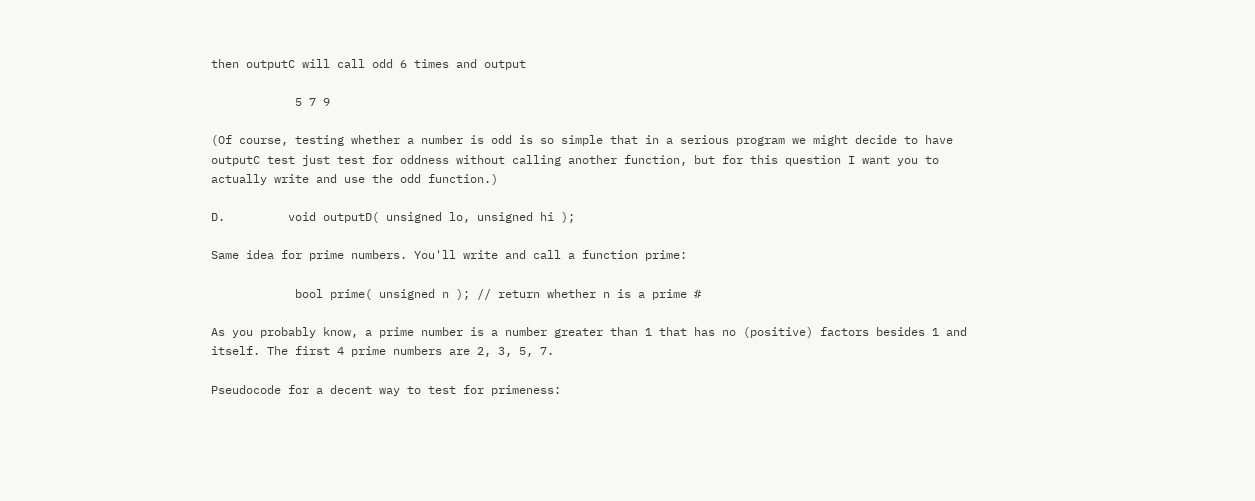then outputC will call odd 6 times and output

            5 7 9

(Of course, testing whether a number is odd is so simple that in a serious program we might decide to have outputC test just test for oddness without calling another function, but for this question I want you to actually write and use the odd function.)

D.         void outputD( unsigned lo, unsigned hi );

Same idea for prime numbers. You'll write and call a function prime:

            bool prime( unsigned n ); // return whether n is a prime #

As you probably know, a prime number is a number greater than 1 that has no (positive) factors besides 1 and itself. The first 4 prime numbers are 2, 3, 5, 7.

Pseudocode for a decent way to test for primeness: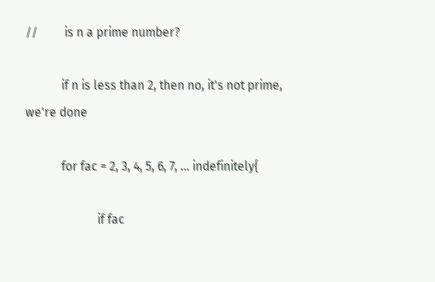//         is n a prime number?

            if n is less than 2, then no, it's not prime, we're done

            for fac = 2, 3, 4, 5, 6, 7, … indefinitely{

                        if fac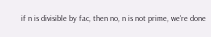if n is divisible by fac, then no, n is not prime, we're done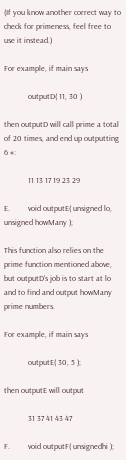(If you know another correct way to check for primeness, feel free to use it instead.)

For example, if main says

            outputD( 11, 30 )

then outputD will call prime a total of 20 times, and end up outputting 6 #:

            11 13 17 19 23 29

E.         void outputE( unsigned lo, unsigned howMany );

This function also relies on the prime function mentioned above, but outputD's job is to start at lo and to find and output howMany prime numbers.

For example, if main says

            outputE( 30, 5 );

then outputE will output

            31 37 41 43 47

F.         void outputF( unsignedhi );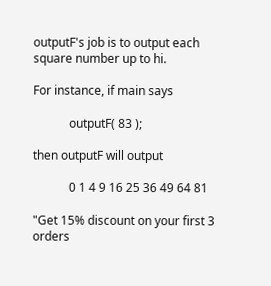outputF's job is to output each square number up to hi.

For instance, if main says

            outputF( 83 );

then outputF will output

            0 1 4 9 16 25 36 49 64 81

"Get 15% discount on your first 3 orders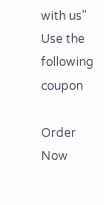with us"
Use the following coupon

Order Now